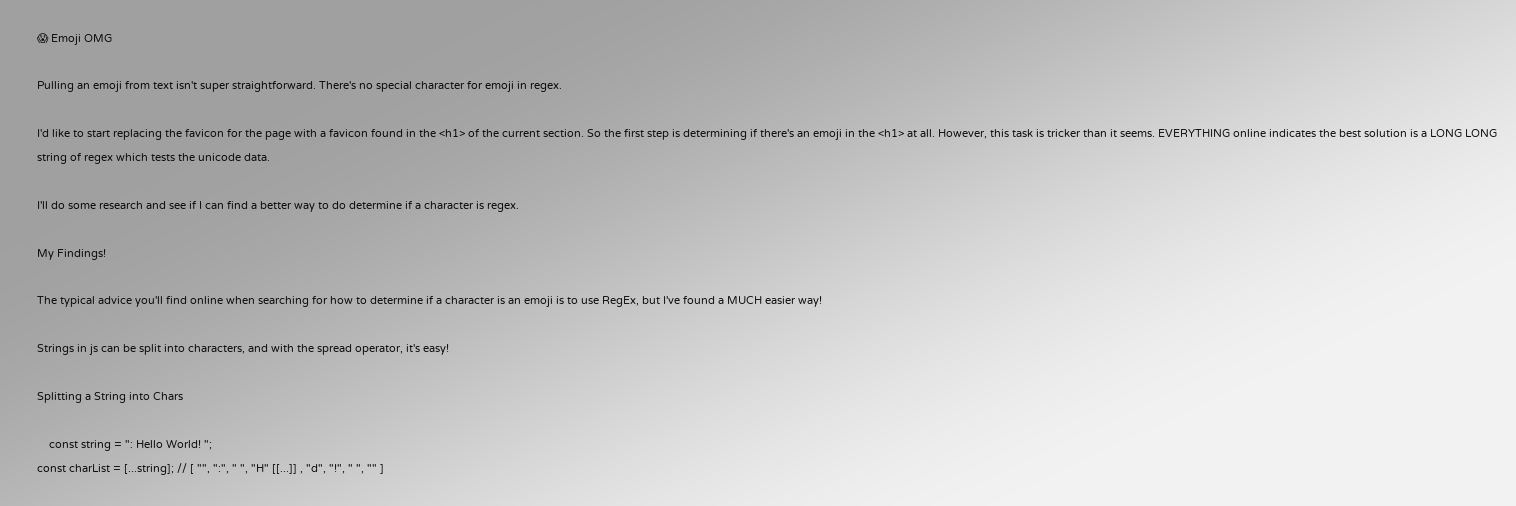😱 Emoji OMG

Pulling an emoji from text isn't super straightforward. There's no special character for emoji in regex.

I'd like to start replacing the favicon for the page with a favicon found in the <h1> of the current section. So the first step is determining if there's an emoji in the <h1> at all. However, this task is tricker than it seems. EVERYTHING online indicates the best solution is a LONG LONG string of regex which tests the unicode data.

I'll do some research and see if I can find a better way to do determine if a character is regex.

My Findings!

The typical advice you'll find online when searching for how to determine if a character is an emoji is to use RegEx, but I've found a MUCH easier way!

Strings in js can be split into characters, and with the spread operator, it's easy!

Splitting a String into Chars

    const string = ": Hello World! ";
const charList = [...string]; // [ "", ":", " ", "H" [[...]] , "d", "!", " ", "" ]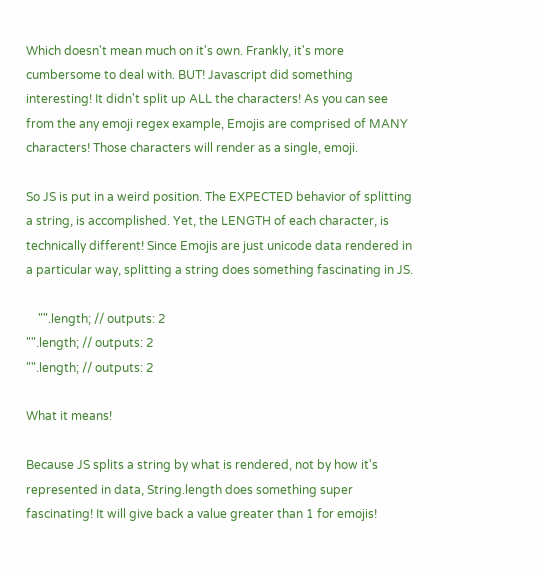Which doesn't mean much on it's own. Frankly, it's more cumbersome to deal with. BUT! Javascript did something interesting! It didn't split up ALL the characters! As you can see from the any emoji regex example, Emojis are comprised of MANY characters! Those characters will render as a single, emoji.

So JS is put in a weird position. The EXPECTED behavior of splitting a string, is accomplished. Yet, the LENGTH of each character, is technically different! Since Emojis are just unicode data rendered in a particular way, splitting a string does something fascinating in JS.

    "".length; // outputs: 2
"".length; // outputs: 2
"".length; // outputs: 2

What it means!

Because JS splits a string by what is rendered, not by how it's represented in data, String.length does something super fascinating! It will give back a value greater than 1 for emojis!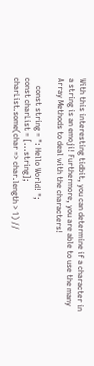With this interesting tidbit, you can determine if a character in a string is an emoji! Furthermore, you are able to use the many Array Methods to deal with the characters!

    const string = ": Hello World! ";
const charList = [...string];
charList.some(char => char.length > 1) //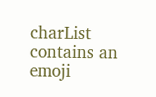charList contains an emoji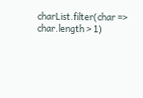charList.filter(char => char.length > 1)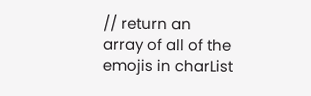// return an array of all of the emojis in charList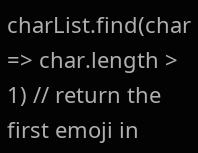charList.find(char => char.length > 1) // return the first emoji in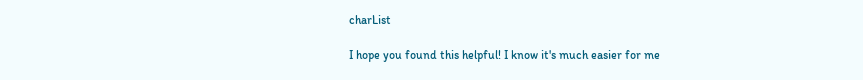charList

I hope you found this helpful! I know it's much easier for me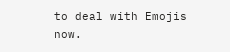to deal with Emojis now.